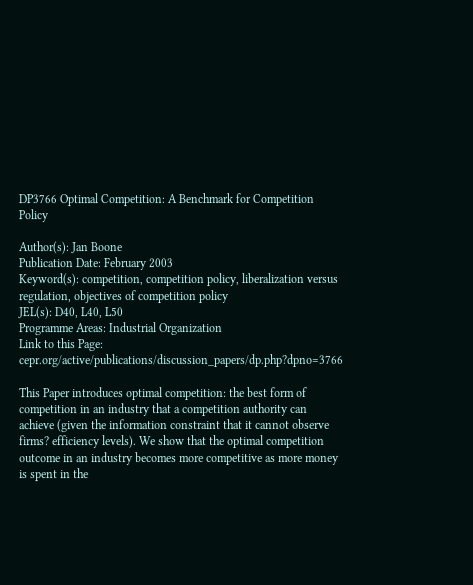DP3766 Optimal Competition: A Benchmark for Competition Policy

Author(s): Jan Boone
Publication Date: February 2003
Keyword(s): competition, competition policy, liberalization versus regulation, objectives of competition policy
JEL(s): D40, L40, L50
Programme Areas: Industrial Organization
Link to this Page: cepr.org/active/publications/discussion_papers/dp.php?dpno=3766

This Paper introduces optimal competition: the best form of competition in an industry that a competition authority can achieve (given the information constraint that it cannot observe firms? efficiency levels). We show that the optimal competition outcome in an industry becomes more competitive as more money is spent in the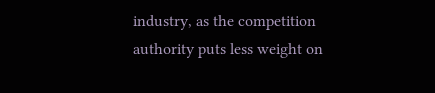industry, as the competition authority puts less weight on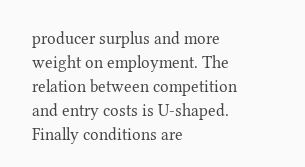producer surplus and more weight on employment. The relation between competition and entry costs is U-shaped. Finally conditions are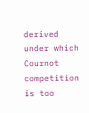derived under which Cournot competition is too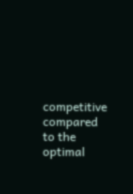competitive compared to the optimal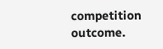competition outcome.